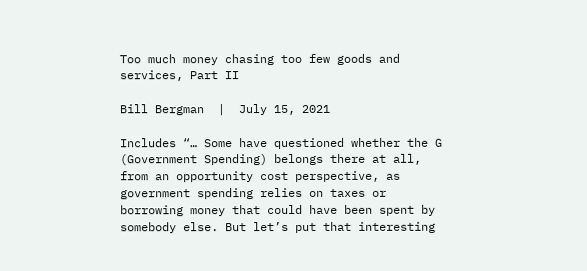Too much money chasing too few goods and services, Part II

Bill Bergman  |  July 15, 2021

Includes “… Some have questioned whether the G (Government Spending) belongs there at all, from an opportunity cost perspective, as government spending relies on taxes or borrowing money that could have been spent by somebody else. But let’s put that interesting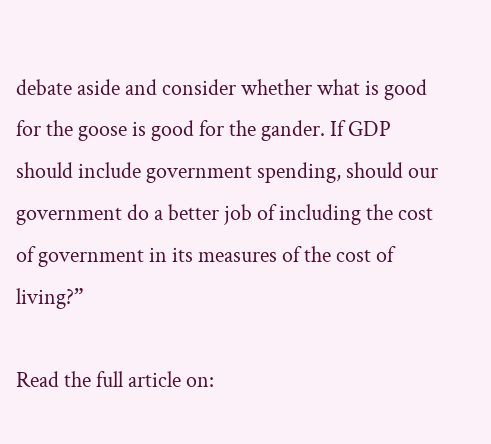debate aside and consider whether what is good for the goose is good for the gander. If GDP should include government spending, should our government do a better job of including the cost of government in its measures of the cost of living?”

Read the full article on: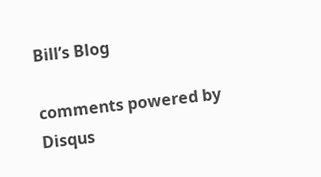Bill’s Blog

comments powered by Disqus